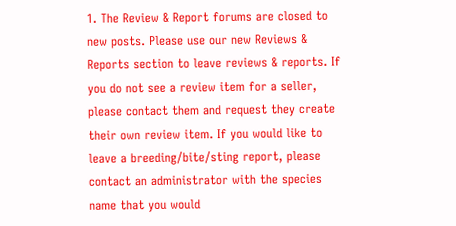1. The Review & Report forums are closed to new posts. Please use our new Reviews & Reports section to leave reviews & reports. If you do not see a review item for a seller, please contact them and request they create their own review item. If you would like to leave a breeding/bite/sting report, please contact an administrator with the species name that you would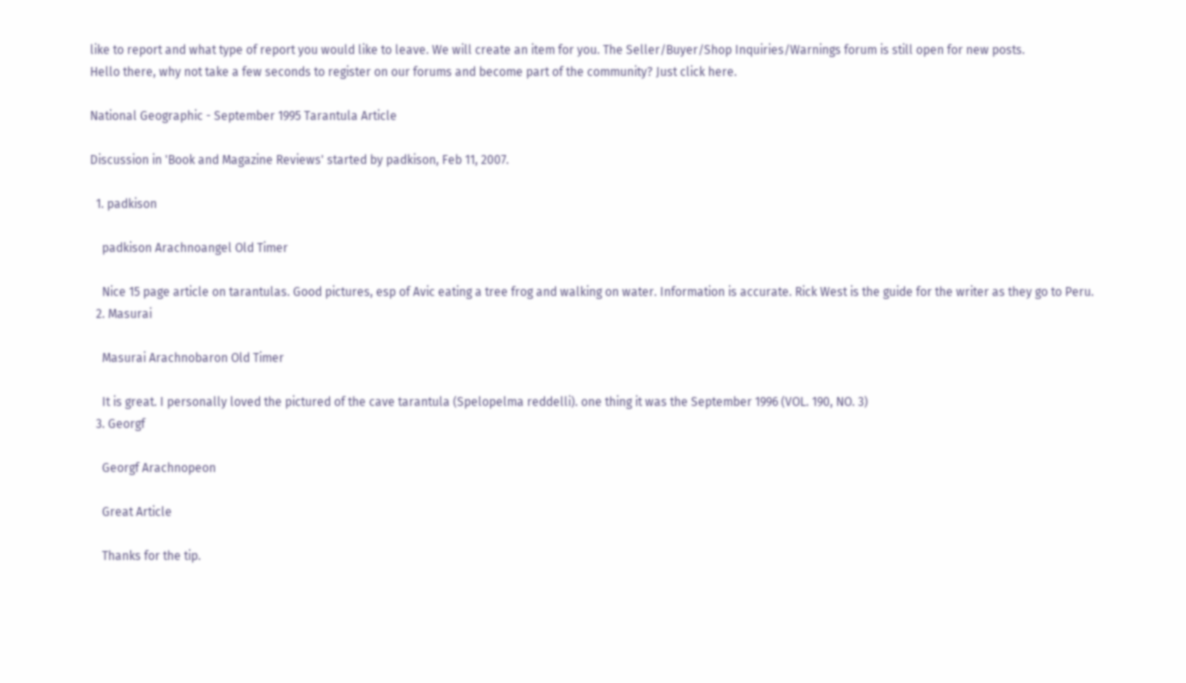like to report and what type of report you would like to leave. We will create an item for you. The Seller/Buyer/Shop Inquiries/Warnings forum is still open for new posts.
Hello there, why not take a few seconds to register on our forums and become part of the community? Just click here.

National Geographic - September 1995 Tarantula Article

Discussion in 'Book and Magazine Reviews' started by padkison, Feb 11, 2007.

  1. padkison

    padkison Arachnoangel Old Timer

    Nice 15 page article on tarantulas. Good pictures, esp of Avic eating a tree frog and walking on water. Information is accurate. Rick West is the guide for the writer as they go to Peru.
  2. Masurai

    Masurai Arachnobaron Old Timer

    It is great. I personally loved the pictured of the cave tarantula (Spelopelma reddelli). one thing it was the September 1996 (VOL. 190, NO. 3)
  3. Georgf

    Georgf Arachnopeon

    Great Article

    Thanks for the tip.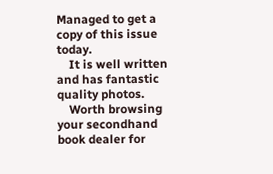Managed to get a copy of this issue today.
    It is well written and has fantastic quality photos.
    Worth browsing your secondhand book dealer for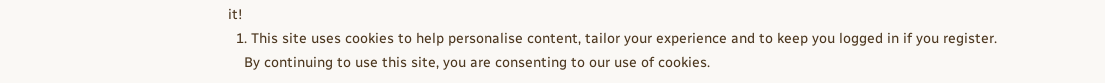it!
  1. This site uses cookies to help personalise content, tailor your experience and to keep you logged in if you register.
    By continuing to use this site, you are consenting to our use of cookies.